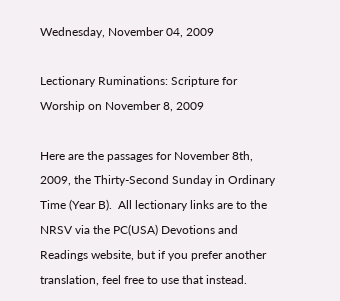Wednesday, November 04, 2009

Lectionary Ruminations: Scripture for Worship on November 8, 2009

Here are the passages for November 8th, 2009, the Thirty-Second Sunday in Ordinary Time (Year B).  All lectionary links are to the NRSV via the PC(USA) Devotions and Readings website, but if you prefer another translation, feel free to use that instead.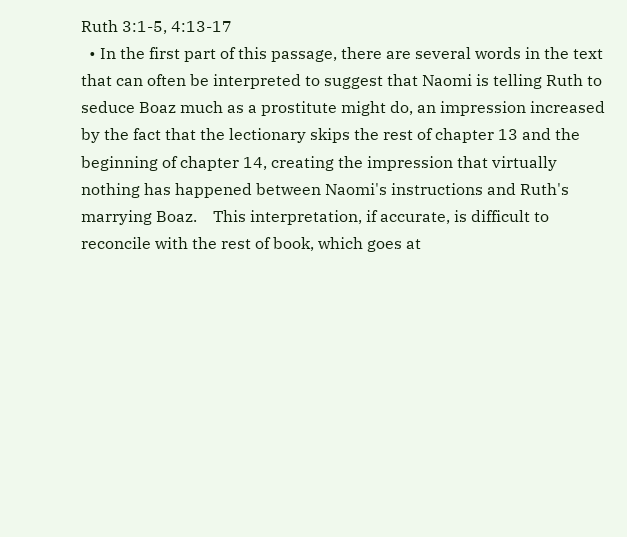Ruth 3:1-5, 4:13-17
  • In the first part of this passage, there are several words in the text that can often be interpreted to suggest that Naomi is telling Ruth to seduce Boaz much as a prostitute might do, an impression increased by the fact that the lectionary skips the rest of chapter 13 and the beginning of chapter 14, creating the impression that virtually nothing has happened between Naomi's instructions and Ruth's marrying Boaz.    This interpretation, if accurate, is difficult to reconcile with the rest of book, which goes at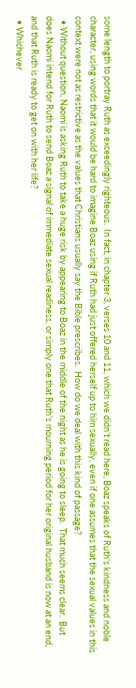some length to portray Ruth as exceedingly righteous.  In fact, in chapter 3, verses 10 and 11, which we didn’t read here, Boaz speaks of Ruth’s kindness and noble character, using words that it would be hard to imagine Boaz using if Ruth had just offered herself up to him sexually, even if one assumes that the sexual values in this context were not as restrictive as the values that Christians usually say the Bible prescribes.  How do we deal with this kind of passage?
  • Without question, Naomi is asking Ruth to take a huge risk by appearing to Boaz in the middle of the night as he is going to sleep.  That much seems clear.  But does Naomi intend for Ruth to send Boaz a signal of immediate sexual readiness, or simply one that Ruth’s mourning period for her original husband is now at an end, and that Ruth is ready to get on with her life?
  • Whichever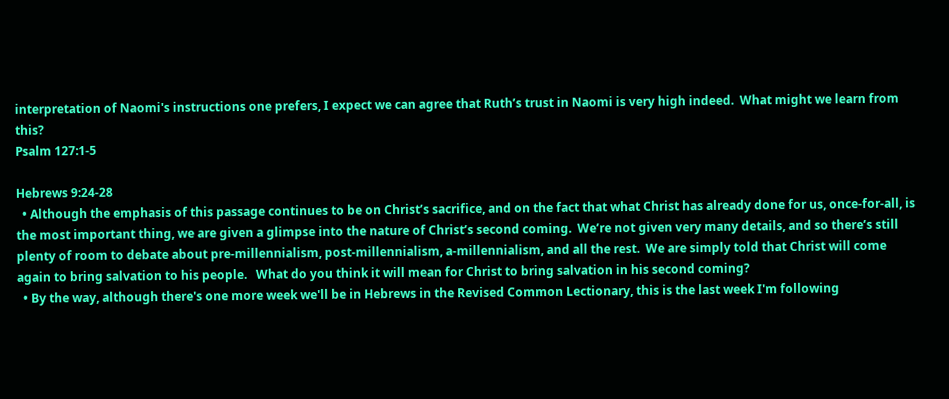interpretation of Naomi's instructions one prefers, I expect we can agree that Ruth’s trust in Naomi is very high indeed.  What might we learn from this?
Psalm 127:1-5

Hebrews 9:24-28
  • Although the emphasis of this passage continues to be on Christ’s sacrifice, and on the fact that what Christ has already done for us, once-for-all, is the most important thing, we are given a glimpse into the nature of Christ’s second coming.  We’re not given very many details, and so there’s still plenty of room to debate about pre-millennialism, post-millennialism, a-millennialism, and all the rest.  We are simply told that Christ will come again to bring salvation to his people.   What do you think it will mean for Christ to bring salvation in his second coming?
  • By the way, although there's one more week we'll be in Hebrews in the Revised Common Lectionary, this is the last week I'm following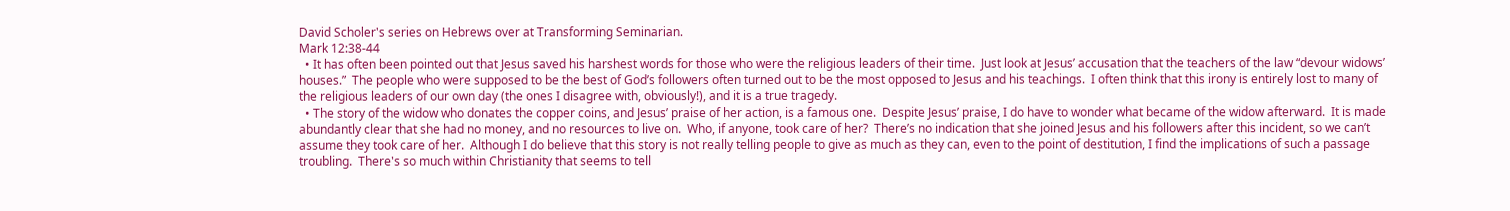David Scholer's series on Hebrews over at Transforming Seminarian.
Mark 12:38-44
  • It has often been pointed out that Jesus saved his harshest words for those who were the religious leaders of their time.  Just look at Jesus’ accusation that the teachers of the law “devour widows’ houses.”  The people who were supposed to be the best of God’s followers often turned out to be the most opposed to Jesus and his teachings.  I often think that this irony is entirely lost to many of the religious leaders of our own day (the ones I disagree with, obviously!), and it is a true tragedy.
  • The story of the widow who donates the copper coins, and Jesus’ praise of her action, is a famous one.  Despite Jesus’ praise, I do have to wonder what became of the widow afterward.  It is made abundantly clear that she had no money, and no resources to live on.  Who, if anyone, took care of her?  There’s no indication that she joined Jesus and his followers after this incident, so we can’t assume they took care of her.  Although I do believe that this story is not really telling people to give as much as they can, even to the point of destitution, I find the implications of such a passage troubling.  There's so much within Christianity that seems to tell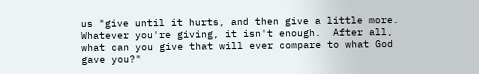us "give until it hurts, and then give a little more.  Whatever you're giving, it isn't enough.  After all, what can you give that will ever compare to what God gave you?"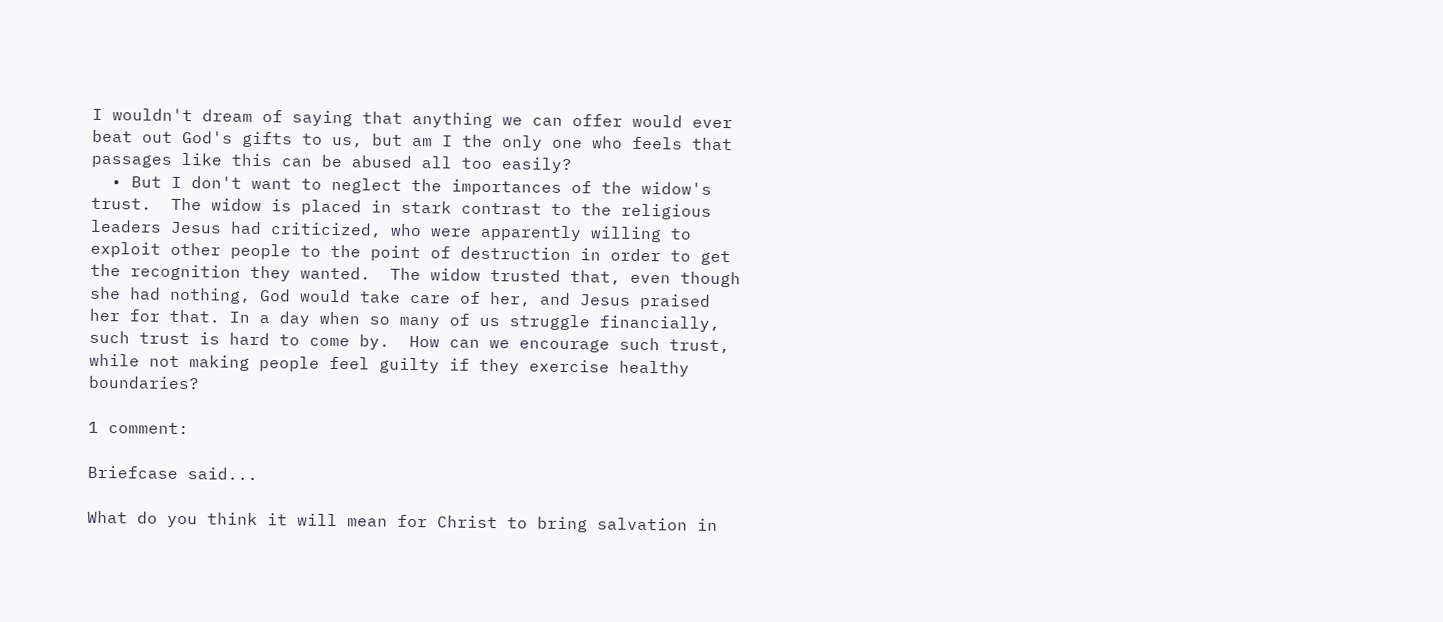I wouldn't dream of saying that anything we can offer would ever beat out God's gifts to us, but am I the only one who feels that passages like this can be abused all too easily?
  • But I don't want to neglect the importances of the widow's trust.  The widow is placed in stark contrast to the religious leaders Jesus had criticized, who were apparently willing to exploit other people to the point of destruction in order to get the recognition they wanted.  The widow trusted that, even though she had nothing, God would take care of her, and Jesus praised her for that. In a day when so many of us struggle financially, such trust is hard to come by.  How can we encourage such trust, while not making people feel guilty if they exercise healthy boundaries?

1 comment:

Briefcase said...

What do you think it will mean for Christ to bring salvation in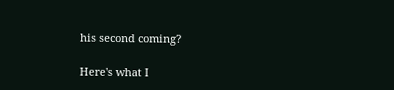his second coming?

Here's what I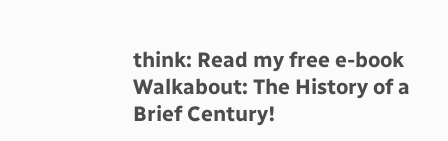think: Read my free e-book Walkabout: The History of a Brief Century!